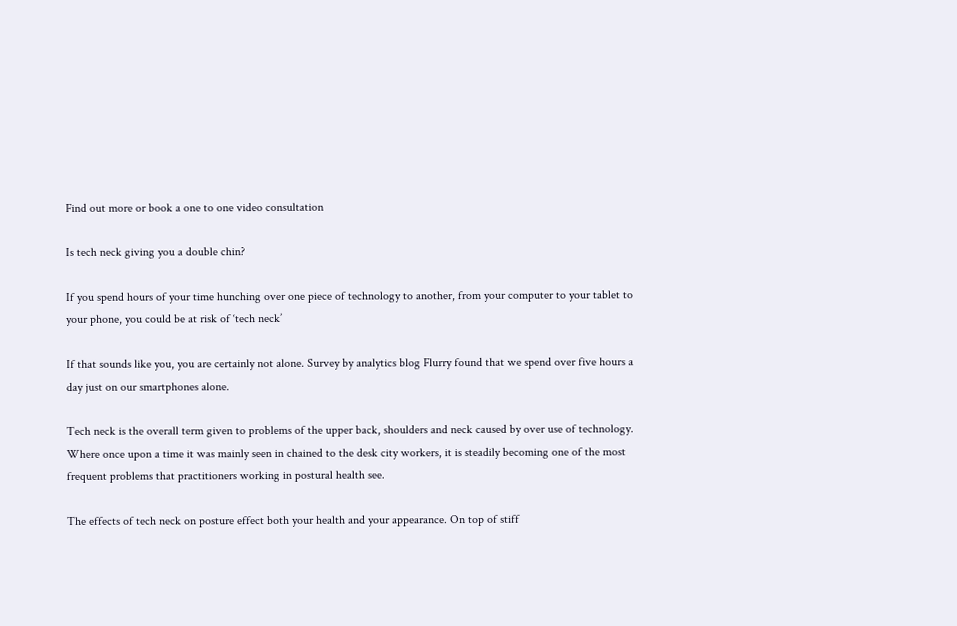Find out more or book a one to one video consultation

Is tech neck giving you a double chin?

If you spend hours of your time hunching over one piece of technology to another, from your computer to your tablet to your phone, you could be at risk of ‘tech neck’

If that sounds like you, you are certainly not alone. Survey by analytics blog Flurry found that we spend over five hours a day just on our smartphones alone.

Tech neck is the overall term given to problems of the upper back, shoulders and neck caused by over use of technology. Where once upon a time it was mainly seen in chained to the desk city workers, it is steadily becoming one of the most frequent problems that practitioners working in postural health see.

The effects of tech neck on posture effect both your health and your appearance. On top of stiff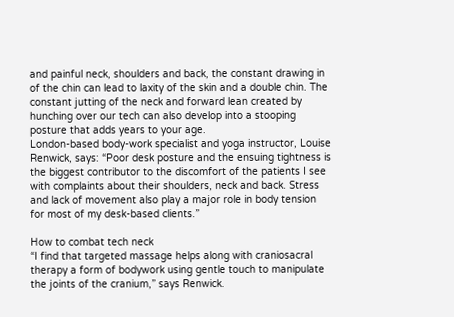and painful neck, shoulders and back, the constant drawing in of the chin can lead to laxity of the skin and a double chin. The constant jutting of the neck and forward lean created by hunching over our tech can also develop into a stooping posture that adds years to your age.
London-based body-work specialist and yoga instructor, Louise Renwick, says: “Poor desk posture and the ensuing tightness is the biggest contributor to the discomfort of the patients I see with complaints about their shoulders, neck and back. Stress and lack of movement also play a major role in body tension for most of my desk-based clients.”

How to combat tech neck
“I find that targeted massage helps along with craniosacral therapy a form of bodywork using gentle touch to manipulate the joints of the cranium,” says Renwick.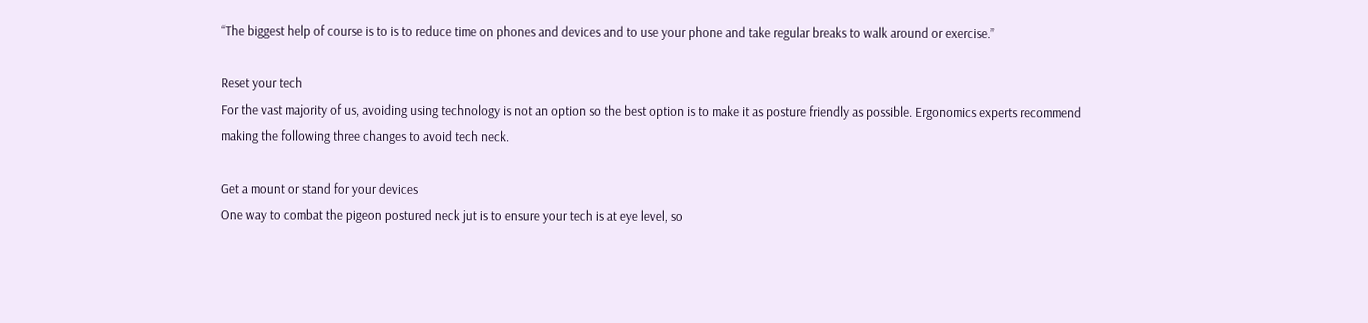“The biggest help of course is to is to reduce time on phones and devices and to use your phone and take regular breaks to walk around or exercise.”

Reset your tech
For the vast majority of us, avoiding using technology is not an option so the best option is to make it as posture friendly as possible. Ergonomics experts recommend making the following three changes to avoid tech neck.

Get a mount or stand for your devices
One way to combat the pigeon postured neck jut is to ensure your tech is at eye level, so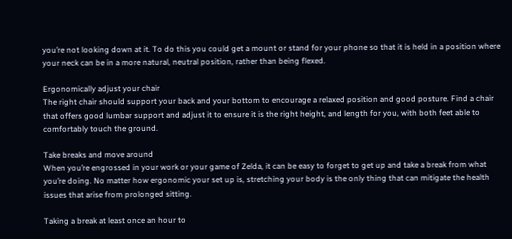you’re not looking down at it. To do this you could get a mount or stand for your phone so that it is held in a position where your neck can be in a more natural, neutral position, rather than being flexed.

Ergonomically adjust your chair
The right chair should support your back and your bottom to encourage a relaxed position and good posture. Find a chair that offers good lumbar support and adjust it to ensure it is the right height, and length for you, with both feet able to comfortably touch the ground.

Take breaks and move around
When you’re engrossed in your work or your game of Zelda, it can be easy to forget to get up and take a break from what you’re doing. No matter how ergonomic your set up is, stretching your body is the only thing that can mitigate the health issues that arise from prolonged sitting.

Taking a break at least once an hour to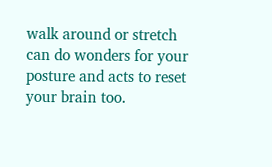walk around or stretch can do wonders for your posture and acts to reset your brain too.